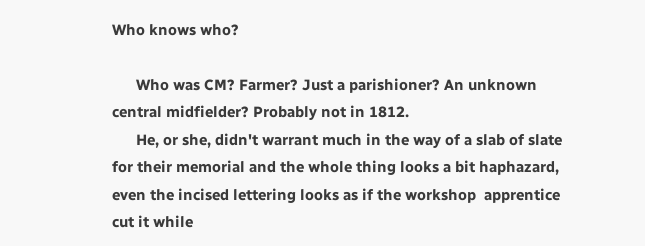Who knows who?

      Who was CM? Farmer? Just a parishioner? An unknown central midfielder? Probably not in 1812.
      He, or she, didn't warrant much in the way of a slab of slate for their memorial and the whole thing looks a bit haphazard, even the incised lettering looks as if the workshop  apprentice cut it while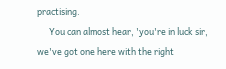practising.
      You can almost hear, 'you're in luck sir, we've got one here with the right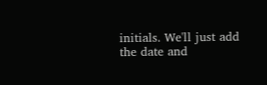initials. We'll just add the date and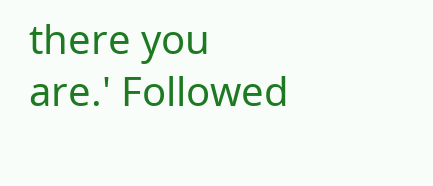there you are.' Followed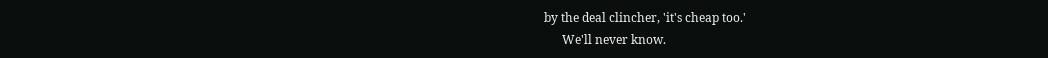by the deal clincher, 'it's cheap too.'
      We'll never know.